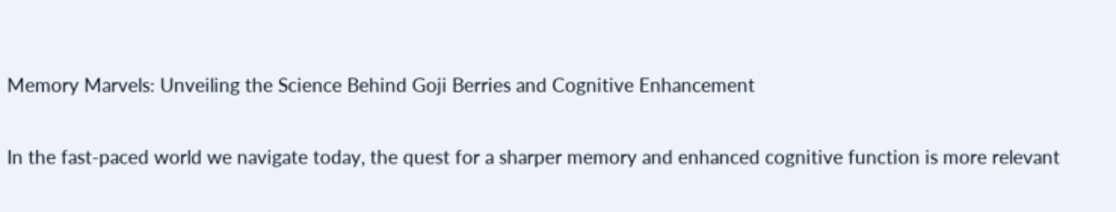Memory Marvels: Unveiling the Science Behind Goji Berries and Cognitive Enhancement

In the fast-paced world we navigate today, the quest for a sharper memory and enhanced cognitive function is more relevant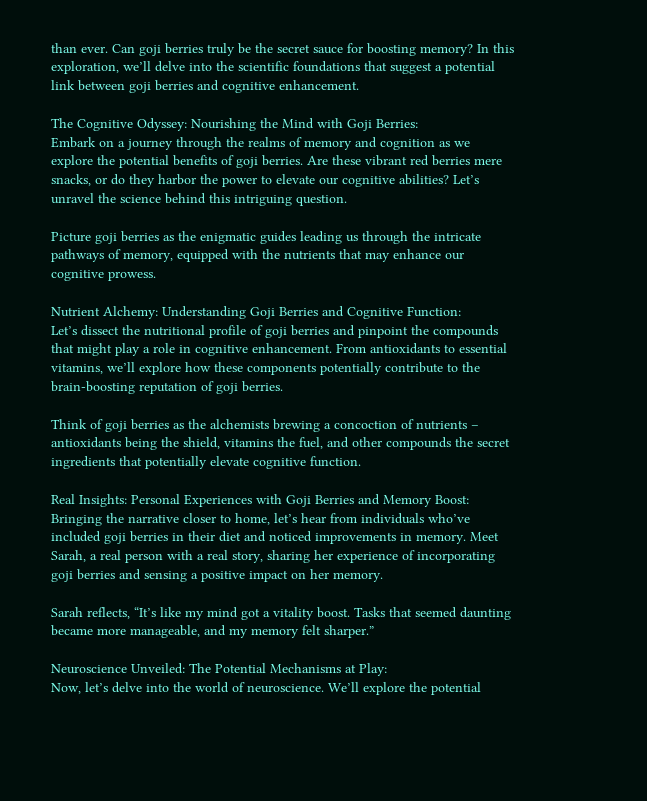than ever. Can goji berries truly be the secret sauce for boosting memory? In this exploration, we’ll delve into the scientific foundations that suggest a potential link between goji berries and cognitive enhancement.

The Cognitive Odyssey: Nourishing the Mind with Goji Berries:
Embark on a journey through the realms of memory and cognition as we explore the potential benefits of goji berries. Are these vibrant red berries mere snacks, or do they harbor the power to elevate our cognitive abilities? Let’s unravel the science behind this intriguing question.

Picture goji berries as the enigmatic guides leading us through the intricate pathways of memory, equipped with the nutrients that may enhance our cognitive prowess.

Nutrient Alchemy: Understanding Goji Berries and Cognitive Function:
Let’s dissect the nutritional profile of goji berries and pinpoint the compounds that might play a role in cognitive enhancement. From antioxidants to essential vitamins, we’ll explore how these components potentially contribute to the brain-boosting reputation of goji berries.

Think of goji berries as the alchemists brewing a concoction of nutrients – antioxidants being the shield, vitamins the fuel, and other compounds the secret ingredients that potentially elevate cognitive function.

Real Insights: Personal Experiences with Goji Berries and Memory Boost:
Bringing the narrative closer to home, let’s hear from individuals who’ve included goji berries in their diet and noticed improvements in memory. Meet Sarah, a real person with a real story, sharing her experience of incorporating goji berries and sensing a positive impact on her memory.

Sarah reflects, “It’s like my mind got a vitality boost. Tasks that seemed daunting became more manageable, and my memory felt sharper.”

Neuroscience Unveiled: The Potential Mechanisms at Play:
Now, let’s delve into the world of neuroscience. We’ll explore the potential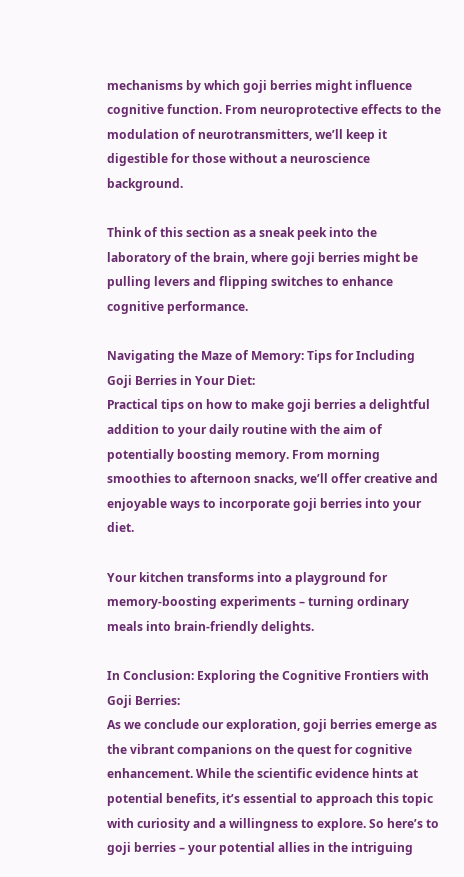mechanisms by which goji berries might influence cognitive function. From neuroprotective effects to the modulation of neurotransmitters, we’ll keep it digestible for those without a neuroscience background.

Think of this section as a sneak peek into the laboratory of the brain, where goji berries might be pulling levers and flipping switches to enhance cognitive performance.

Navigating the Maze of Memory: Tips for Including Goji Berries in Your Diet:
Practical tips on how to make goji berries a delightful addition to your daily routine with the aim of potentially boosting memory. From morning smoothies to afternoon snacks, we’ll offer creative and enjoyable ways to incorporate goji berries into your diet.

Your kitchen transforms into a playground for memory-boosting experiments – turning ordinary meals into brain-friendly delights.

In Conclusion: Exploring the Cognitive Frontiers with Goji Berries:
As we conclude our exploration, goji berries emerge as the vibrant companions on the quest for cognitive enhancement. While the scientific evidence hints at potential benefits, it’s essential to approach this topic with curiosity and a willingness to explore. So here’s to goji berries – your potential allies in the intriguing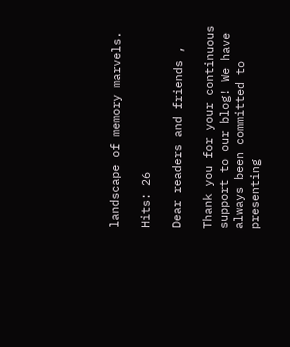landscape of memory marvels.

Hits: 26

Dear readers and friends ,

Thank you for your continuous support to our blog! We have always been committed to presenting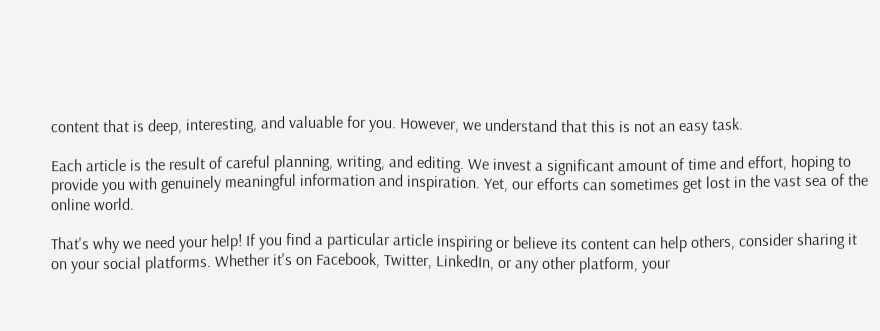content that is deep, interesting, and valuable for you. However, we understand that this is not an easy task.

Each article is the result of careful planning, writing, and editing. We invest a significant amount of time and effort, hoping to provide you with genuinely meaningful information and inspiration. Yet, our efforts can sometimes get lost in the vast sea of the online world.

That's why we need your help! If you find a particular article inspiring or believe its content can help others, consider sharing it on your social platforms. Whether it's on Facebook, Twitter, LinkedIn, or any other platform, your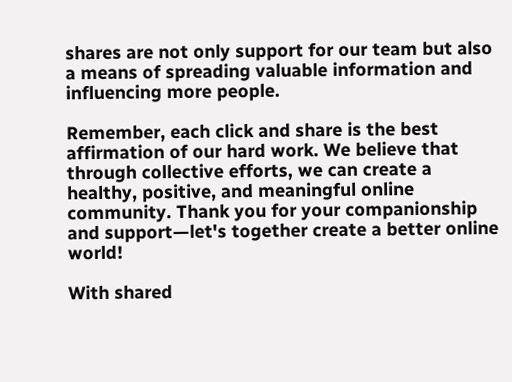shares are not only support for our team but also a means of spreading valuable information and influencing more people.

Remember, each click and share is the best affirmation of our hard work. We believe that through collective efforts, we can create a healthy, positive, and meaningful online community. Thank you for your companionship and support—let's together create a better online world!

With shared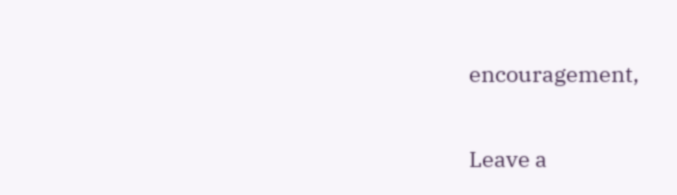encouragement,


Leave a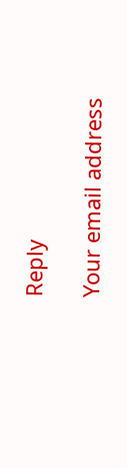Reply

Your email address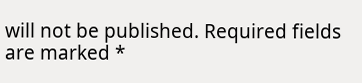will not be published. Required fields are marked *